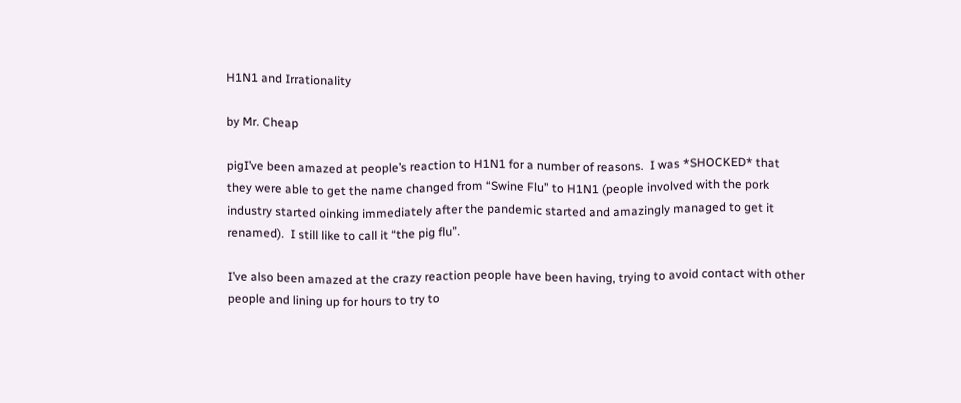H1N1 and Irrationality

by Mr. Cheap

pigI’ve been amazed at people’s reaction to H1N1 for a number of reasons.  I was *SHOCKED* that they were able to get the name changed from “Swine Flu” to H1N1 (people involved with the pork industry started oinking immediately after the pandemic started and amazingly managed to get it renamed).  I still like to call it “the pig flu”.

I’ve also been amazed at the crazy reaction people have been having, trying to avoid contact with other people and lining up for hours to try to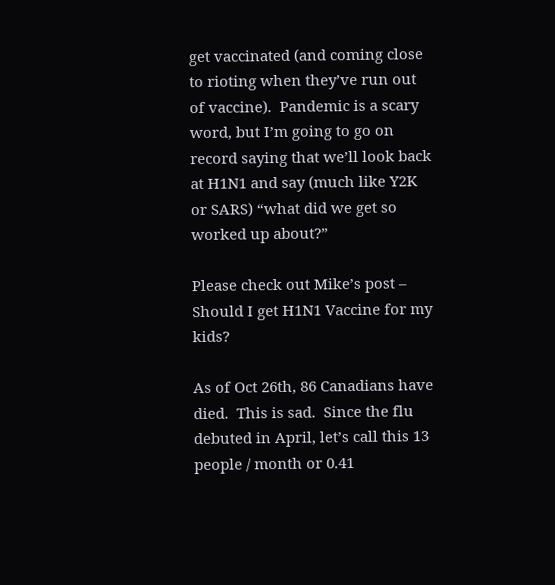get vaccinated (and coming close to rioting when they’ve run out of vaccine).  Pandemic is a scary word, but I’m going to go on record saying that we’ll look back at H1N1 and say (much like Y2K or SARS) “what did we get so worked up about?”

Please check out Mike’s post – Should I get H1N1 Vaccine for my kids?

As of Oct 26th, 86 Canadians have died.  This is sad.  Since the flu debuted in April, let’s call this 13 people / month or 0.41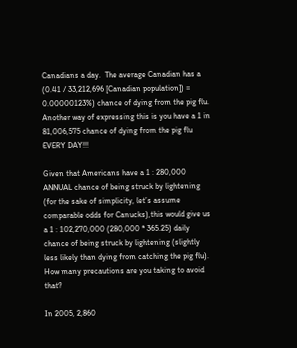Canadians a day.  The average Canadian has a (0.41 / 33,212,696 [Canadian population]) = 0.00000123%) chance of dying from the pig flu.  Another way of expressing this is you have a 1 in 81,006,575 chance of dying from the pig flu EVERY DAY!!!

Given that Americans have a 1 : 280,000 ANNUAL chance of being struck by lightening (for the sake of simplicity, let’s assume comparable odds for Canucks),this would give us a 1 : 102,270,000 (280,000 * 365.25) daily chance of being struck by lightening (slightly less likely than dying from catching the pig flu).  How many precautions are you taking to avoid that?

In 2005, 2,860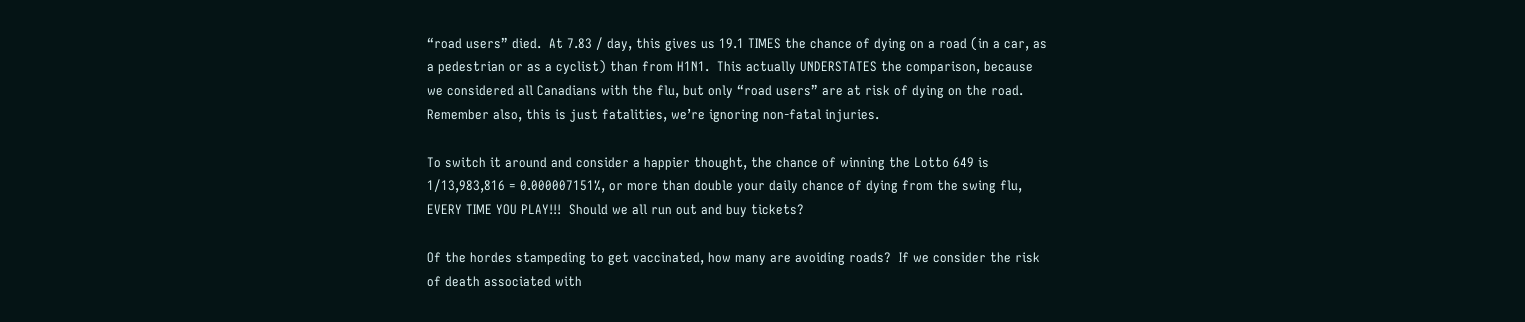“road users” died.  At 7.83 / day, this gives us 19.1 TIMES the chance of dying on a road (in a car, as a pedestrian or as a cyclist) than from H1N1.  This actually UNDERSTATES the comparison, because we considered all Canadians with the flu, but only “road users” are at risk of dying on the road.  Remember also, this is just fatalities, we’re ignoring non-fatal injuries.

To switch it around and consider a happier thought, the chance of winning the Lotto 649 is 1/13,983,816 = 0.000007151%, or more than double your daily chance of dying from the swing flu, EVERY TIME YOU PLAY!!!  Should we all run out and buy tickets?

Of the hordes stampeding to get vaccinated, how many are avoiding roads?  If we consider the risk of death associated with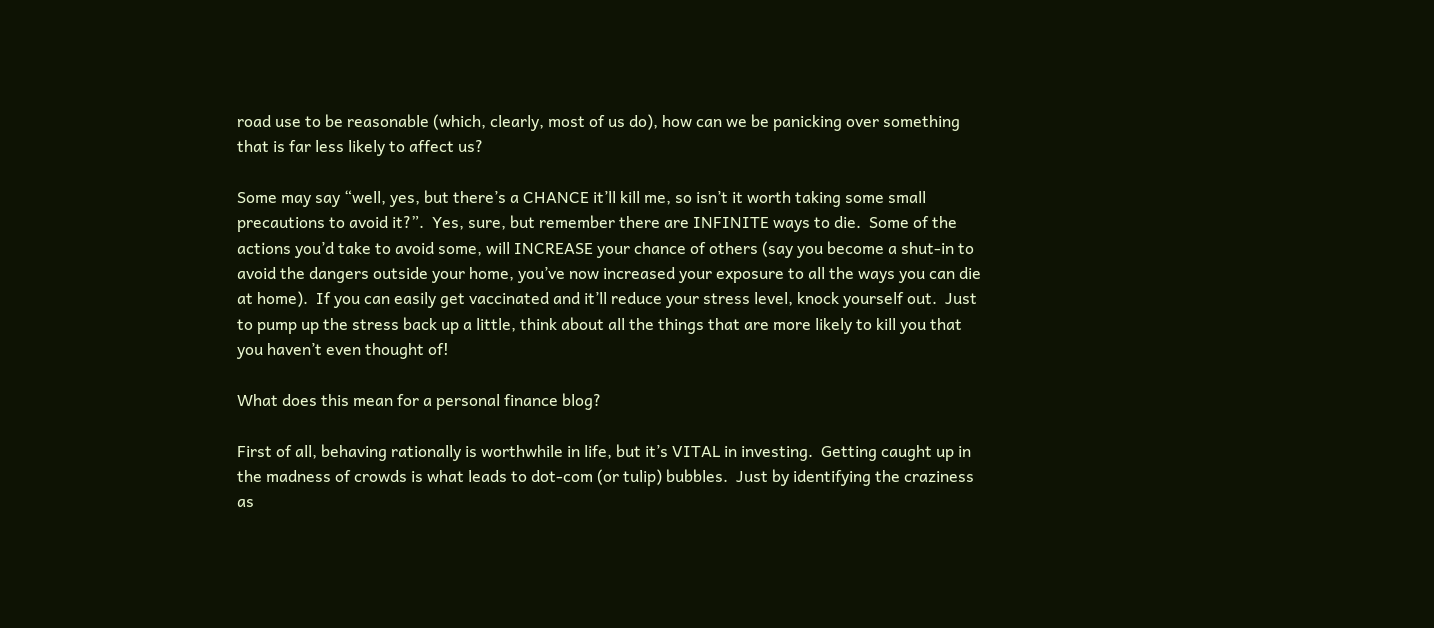road use to be reasonable (which, clearly, most of us do), how can we be panicking over something that is far less likely to affect us?

Some may say “well, yes, but there’s a CHANCE it’ll kill me, so isn’t it worth taking some small precautions to avoid it?”.  Yes, sure, but remember there are INFINITE ways to die.  Some of the actions you’d take to avoid some, will INCREASE your chance of others (say you become a shut-in to avoid the dangers outside your home, you’ve now increased your exposure to all the ways you can die at home).  If you can easily get vaccinated and it’ll reduce your stress level, knock yourself out.  Just to pump up the stress back up a little, think about all the things that are more likely to kill you that you haven’t even thought of!

What does this mean for a personal finance blog?

First of all, behaving rationally is worthwhile in life, but it’s VITAL in investing.  Getting caught up in the madness of crowds is what leads to dot-com (or tulip) bubbles.  Just by identifying the craziness as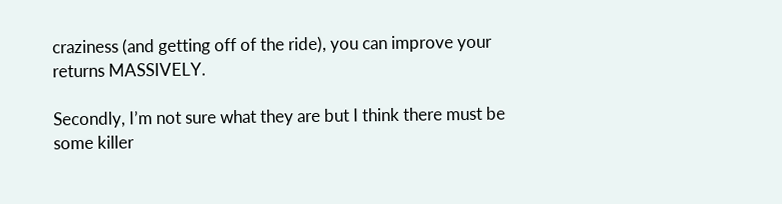craziness (and getting off of the ride), you can improve your returns MASSIVELY.

Secondly, I’m not sure what they are but I think there must be some killer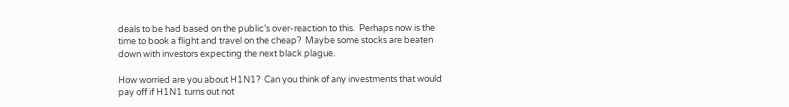deals to be had based on the public’s over-reaction to this.  Perhaps now is the time to book a flight and travel on the cheap?  Maybe some stocks are beaten down with investors expecting the next black plague.

How worried are you about H1N1?  Can you think of any investments that would pay off if H1N1 turns out not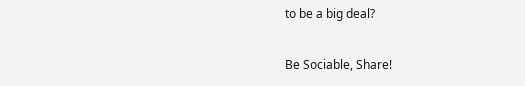to be a big deal?

Be Sociable, Share!